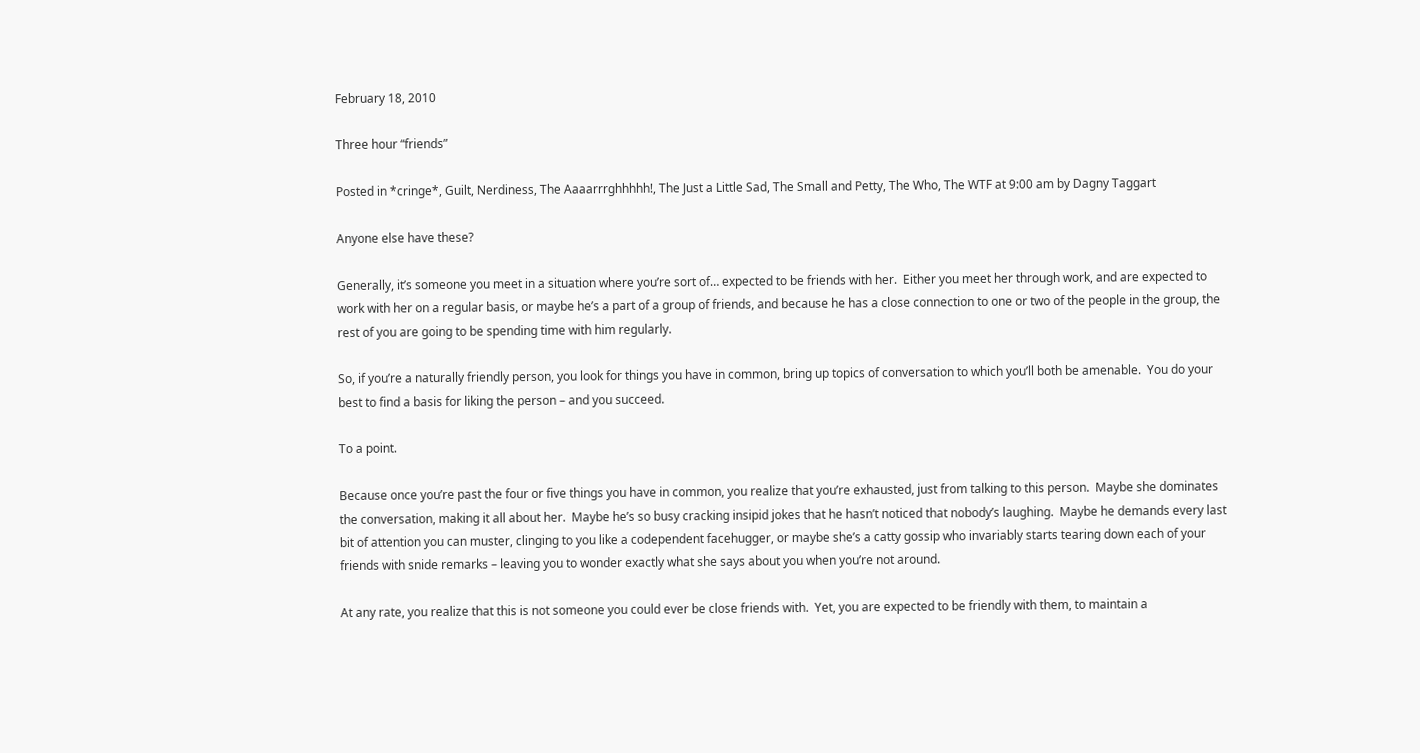February 18, 2010

Three hour “friends”

Posted in *cringe*, Guilt, Nerdiness, The Aaaarrrghhhhh!, The Just a Little Sad, The Small and Petty, The Who, The WTF at 9:00 am by Dagny Taggart

Anyone else have these?

Generally, it’s someone you meet in a situation where you’re sort of… expected to be friends with her.  Either you meet her through work, and are expected to work with her on a regular basis, or maybe he’s a part of a group of friends, and because he has a close connection to one or two of the people in the group, the rest of you are going to be spending time with him regularly.

So, if you’re a naturally friendly person, you look for things you have in common, bring up topics of conversation to which you’ll both be amenable.  You do your best to find a basis for liking the person – and you succeed.

To a point.

Because once you’re past the four or five things you have in common, you realize that you’re exhausted, just from talking to this person.  Maybe she dominates the conversation, making it all about her.  Maybe he’s so busy cracking insipid jokes that he hasn’t noticed that nobody’s laughing.  Maybe he demands every last bit of attention you can muster, clinging to you like a codependent facehugger, or maybe she’s a catty gossip who invariably starts tearing down each of your friends with snide remarks – leaving you to wonder exactly what she says about you when you’re not around.

At any rate, you realize that this is not someone you could ever be close friends with.  Yet, you are expected to be friendly with them, to maintain a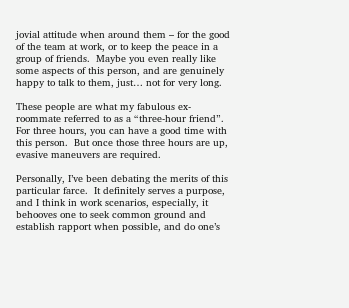jovial attitude when around them – for the good of the team at work, or to keep the peace in a group of friends.  Maybe you even really like some aspects of this person, and are genuinely happy to talk to them, just… not for very long.

These people are what my fabulous ex-roommate referred to as a “three-hour friend”.  For three hours, you can have a good time with this person.  But once those three hours are up, evasive maneuvers are required.

Personally, I’ve been debating the merits of this particular farce.  It definitely serves a purpose, and I think in work scenarios, especially, it behooves one to seek common ground and establish rapport when possible, and do one’s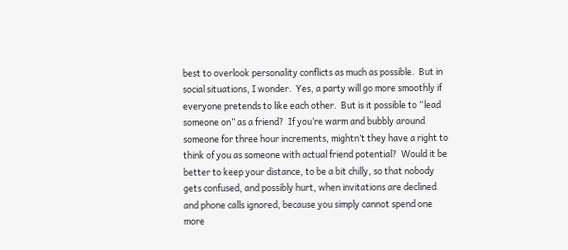best to overlook personality conflicts as much as possible.  But in social situations, I wonder.  Yes, a party will go more smoothly if everyone pretends to like each other.  But is it possible to “lead someone on” as a friend?  If you’re warm and bubbly around someone for three hour increments, mightn’t they have a right to think of you as someone with actual friend potential?  Would it be better to keep your distance, to be a bit chilly, so that nobody gets confused, and possibly hurt, when invitations are declined and phone calls ignored, because you simply cannot spend one more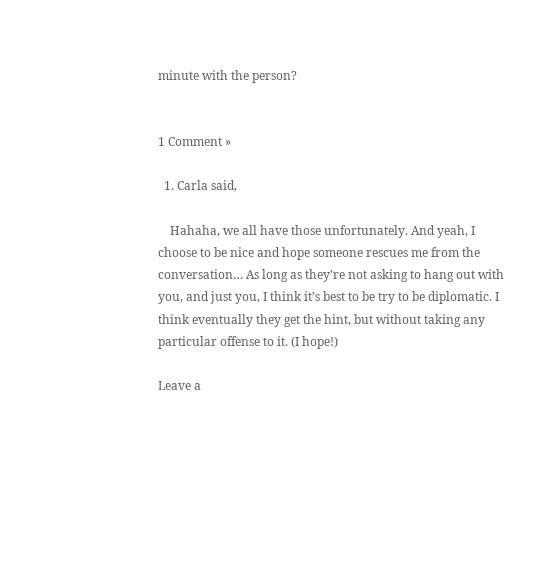minute with the person?


1 Comment »

  1. Carla said,

    Hahaha, we all have those unfortunately. And yeah, I choose to be nice and hope someone rescues me from the conversation… As long as they’re not asking to hang out with you, and just you, I think it’s best to be try to be diplomatic. I think eventually they get the hint, but without taking any particular offense to it. (I hope!)

Leave a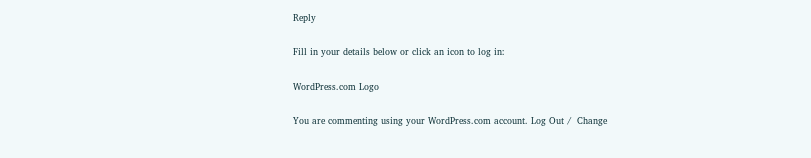Reply

Fill in your details below or click an icon to log in:

WordPress.com Logo

You are commenting using your WordPress.com account. Log Out /  Change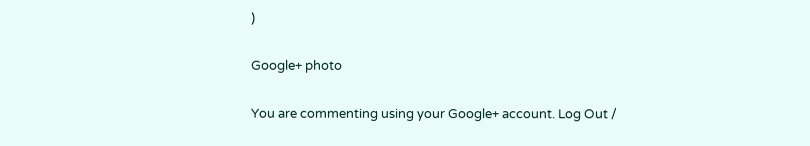)

Google+ photo

You are commenting using your Google+ account. Log Out /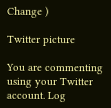Change )

Twitter picture

You are commenting using your Twitter account. Log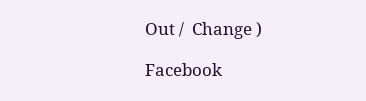Out /  Change )

Facebook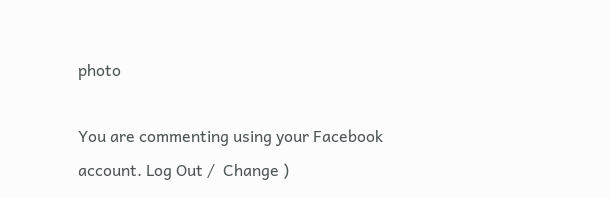photo

You are commenting using your Facebook account. Log Out /  Change )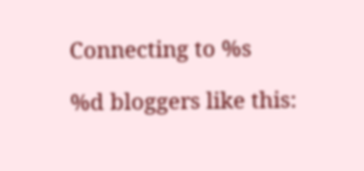Connecting to %s

%d bloggers like this: